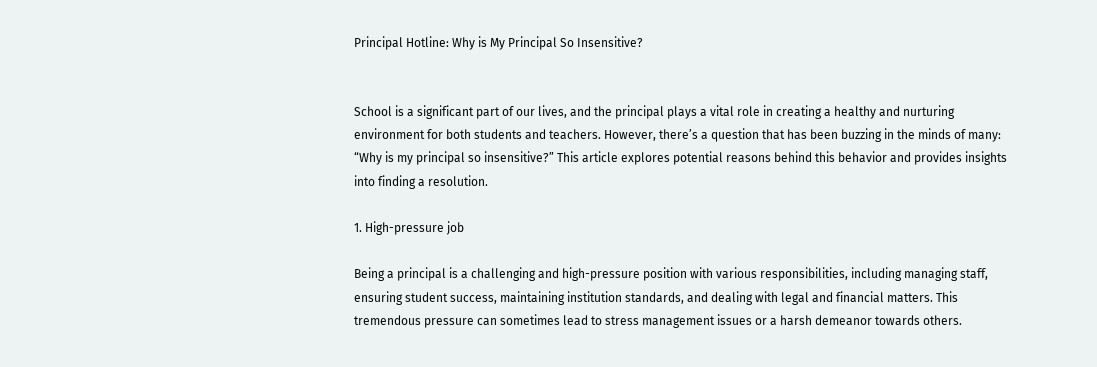Principal Hotline: Why is My Principal So Insensitive?


School is a significant part of our lives, and the principal plays a vital role in creating a healthy and nurturing environment for both students and teachers. However, there’s a question that has been buzzing in the minds of many: “Why is my principal so insensitive?” This article explores potential reasons behind this behavior and provides insights into finding a resolution.

1. High-pressure job

Being a principal is a challenging and high-pressure position with various responsibilities, including managing staff, ensuring student success, maintaining institution standards, and dealing with legal and financial matters. This tremendous pressure can sometimes lead to stress management issues or a harsh demeanor towards others.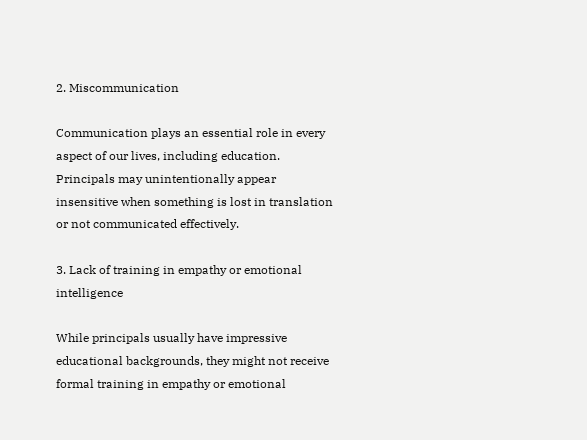2. Miscommunication

Communication plays an essential role in every aspect of our lives, including education. Principals may unintentionally appear insensitive when something is lost in translation or not communicated effectively.

3. Lack of training in empathy or emotional intelligence

While principals usually have impressive educational backgrounds, they might not receive formal training in empathy or emotional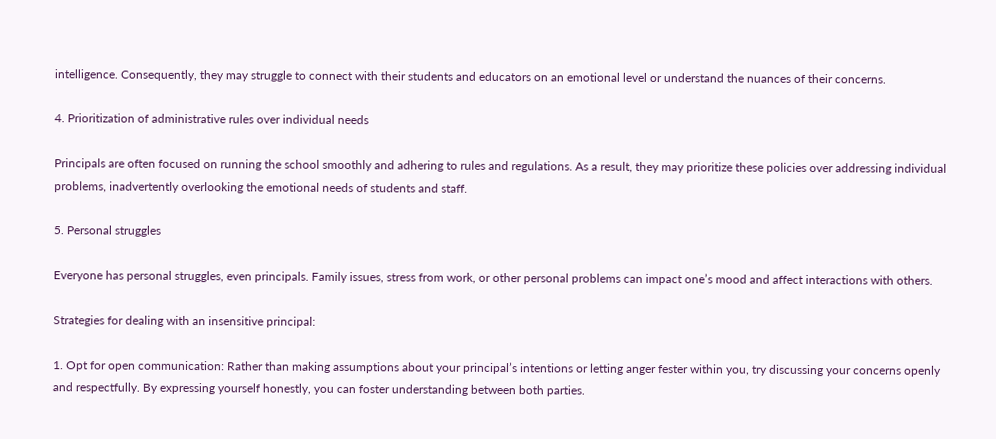intelligence. Consequently, they may struggle to connect with their students and educators on an emotional level or understand the nuances of their concerns.

4. Prioritization of administrative rules over individual needs

Principals are often focused on running the school smoothly and adhering to rules and regulations. As a result, they may prioritize these policies over addressing individual problems, inadvertently overlooking the emotional needs of students and staff.

5. Personal struggles

Everyone has personal struggles, even principals. Family issues, stress from work, or other personal problems can impact one’s mood and affect interactions with others.

Strategies for dealing with an insensitive principal:

1. Opt for open communication: Rather than making assumptions about your principal’s intentions or letting anger fester within you, try discussing your concerns openly and respectfully. By expressing yourself honestly, you can foster understanding between both parties.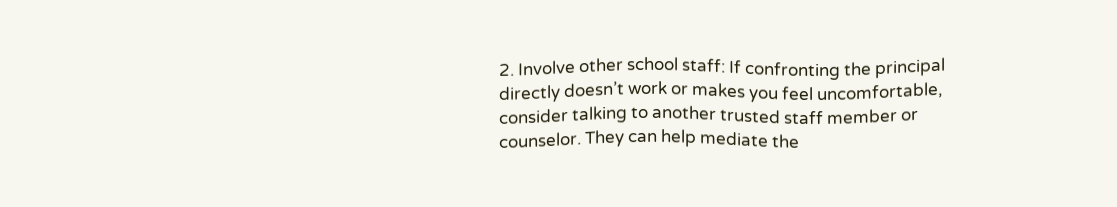2. Involve other school staff: If confronting the principal directly doesn’t work or makes you feel uncomfortable, consider talking to another trusted staff member or counselor. They can help mediate the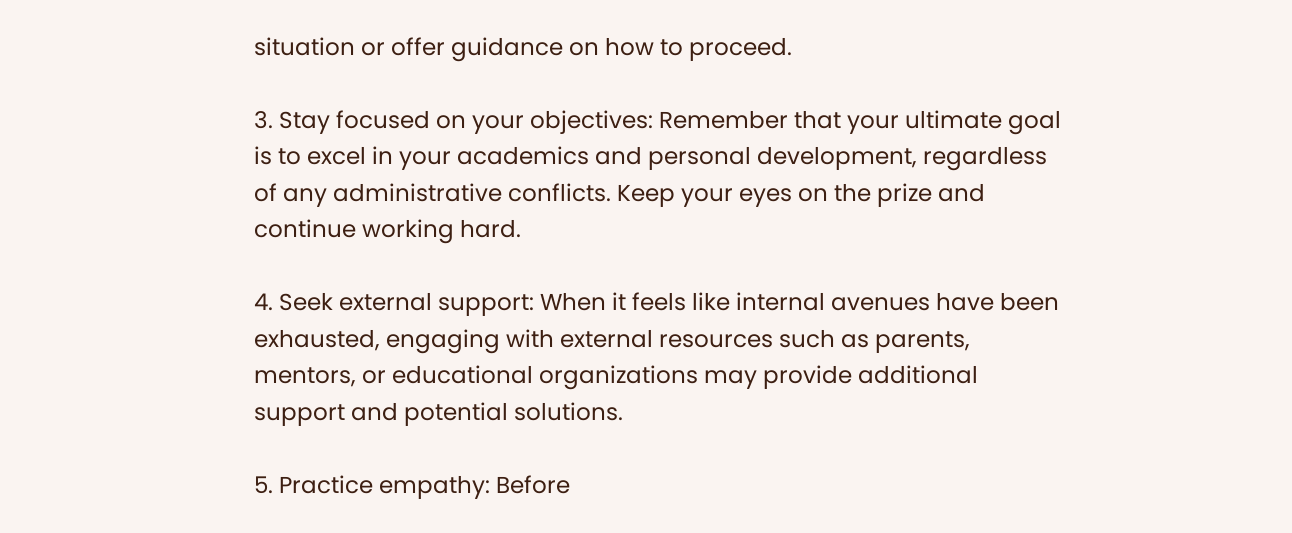situation or offer guidance on how to proceed.

3. Stay focused on your objectives: Remember that your ultimate goal is to excel in your academics and personal development, regardless of any administrative conflicts. Keep your eyes on the prize and continue working hard.

4. Seek external support: When it feels like internal avenues have been exhausted, engaging with external resources such as parents, mentors, or educational organizations may provide additional support and potential solutions.

5. Practice empathy: Before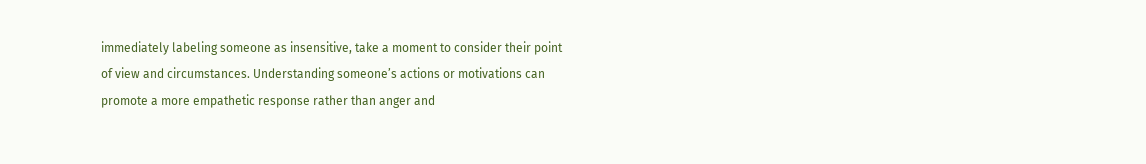immediately labeling someone as insensitive, take a moment to consider their point of view and circumstances. Understanding someone’s actions or motivations can promote a more empathetic response rather than anger and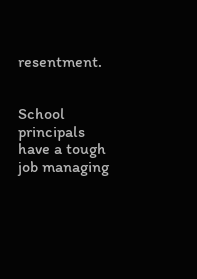resentment.


School principals have a tough job managing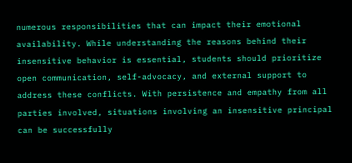numerous responsibilities that can impact their emotional availability. While understanding the reasons behind their insensitive behavior is essential, students should prioritize open communication, self-advocacy, and external support to address these conflicts. With persistence and empathy from all parties involved, situations involving an insensitive principal can be successfully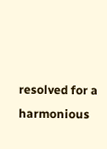resolved for a harmonious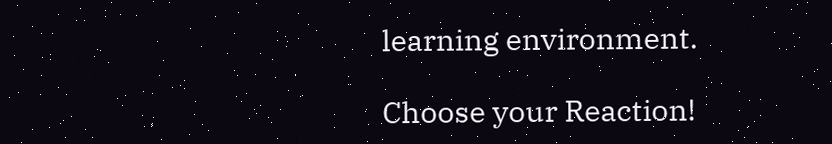learning environment.

Choose your Reaction!